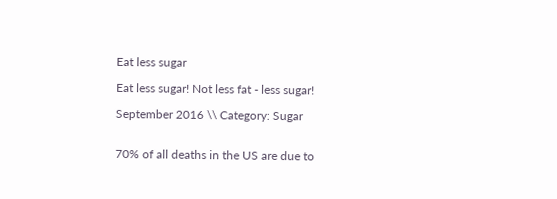Eat less sugar

Eat less sugar! Not less fat - less sugar!

September 2016 \\ Category: Sugar


70% of all deaths in the US are due to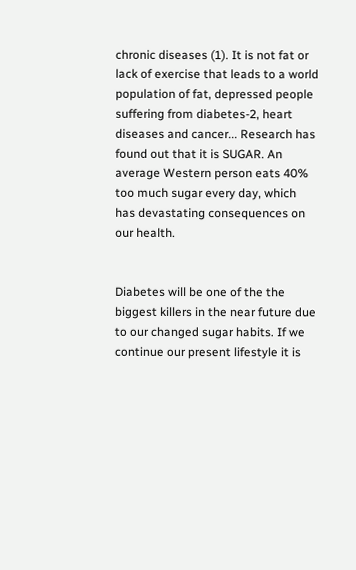chronic diseases (1). It is not fat or lack of exercise that leads to a world population of fat, depressed people suffering from diabetes-2, heart diseases and cancer... Research has found out that it is SUGAR. An average Western person eats 40% too much sugar every day, which has devastating consequences on our health.


Diabetes will be one of the the biggest killers in the near future due to our changed sugar habits. If we continue our present lifestyle it is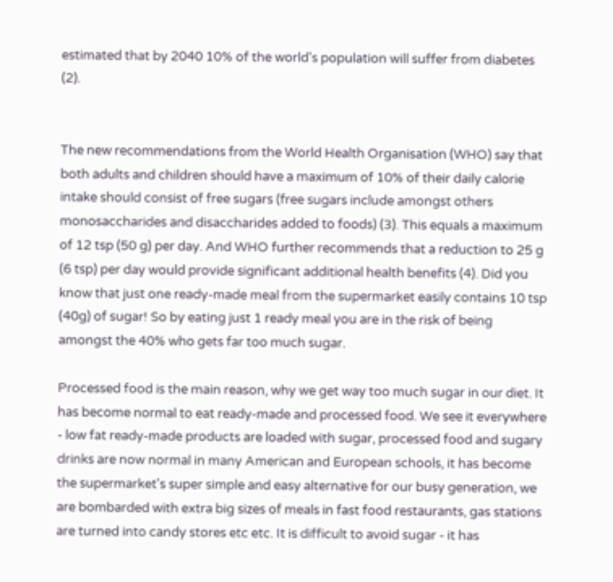estimated that by 2040 10% of the world's population will suffer from diabetes (2).


The new recommendations from the World Health Organisation (WHO) say that both adults and children should have a maximum of 10% of their daily calorie intake should consist of free sugars (free sugars include amongst others monosaccharides and disaccharides added to foods) (3). This equals a maximum of 12 tsp (50 g) per day. And WHO further recommends that a reduction to 25 g (6 tsp) per day would provide significant additional health benefits (4). Did you know that just one ready-made meal from the supermarket easily contains 10 tsp (40g) of sugar! So by eating just 1 ready meal you are in the risk of being amongst the 40% who gets far too much sugar.

Processed food is the main reason, why we get way too much sugar in our diet. It has become normal to eat ready-made and processed food. We see it everywhere - low fat ready-made products are loaded with sugar, processed food and sugary drinks are now normal in many American and European schools, it has become the supermarket's super simple and easy alternative for our busy generation, we are bombarded with extra big sizes of meals in fast food restaurants, gas stations are turned into candy stores etc etc. It is difficult to avoid sugar - it has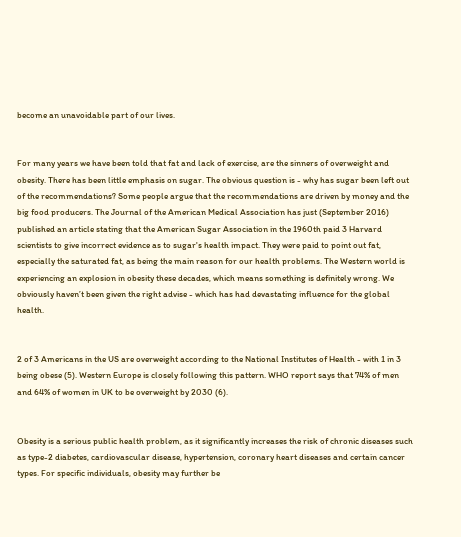become an unavoidable part of our lives.


For many years we have been told that fat and lack of exercise, are the sinners of overweight and obesity. There has been little emphasis on sugar. The obvious question is - why has sugar been left out of the recommendations? Some people argue that the recommendations are driven by money and the big food producers. The Journal of the American Medical Association has just (September 2016) published an article stating that the American Sugar Association in the 1960th paid 3 Harvard scientists to give incorrect evidence as to sugar's health impact. They were paid to point out fat, especially the saturated fat, as being the main reason for our health problems. The Western world is experiencing an explosion in obesity these decades, which means something is definitely wrong. We obviously haven’t been given the right advise - which has had devastating influence for the global health.


2 of 3 Americans in the US are overweight according to the National Institutes of Health - with 1 in 3 being obese (5). Western Europe is closely following this pattern. WHO report says that 74% of men and 64% of women in UK to be overweight by 2030 (6).


Obesity is a serious public health problem, as it significantly increases the risk of chronic diseases such as type-2 diabetes, cardiovascular disease, hypertension, coronary heart diseases and certain cancer types. For specific individuals, obesity may further be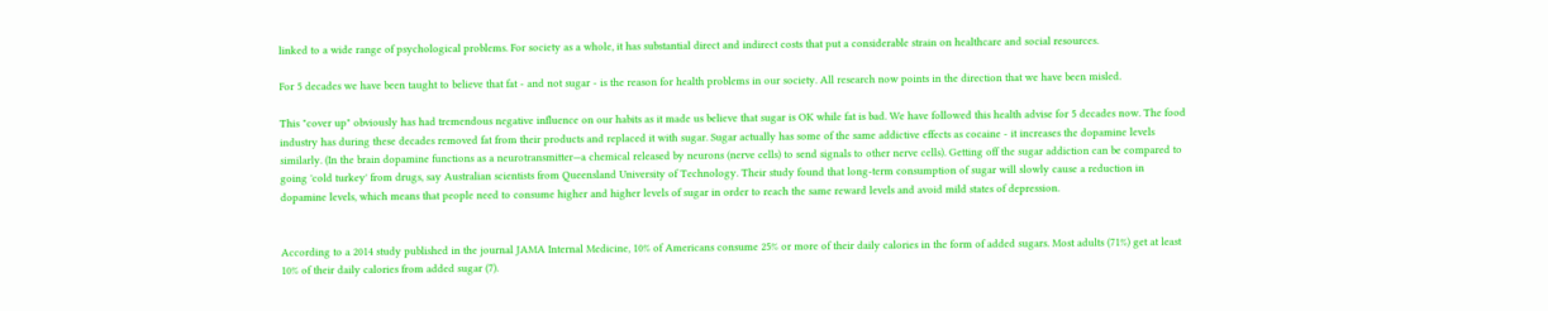linked to a wide range of psychological problems. For society as a whole, it has substantial direct and indirect costs that put a considerable strain on healthcare and social resources.

For 5 decades we have been taught to believe that fat - and not sugar - is the reason for health problems in our society. All research now points in the direction that we have been misled.

This "cover up" obviously has had tremendous negative influence on our habits as it made us believe that sugar is OK while fat is bad. We have followed this health advise for 5 decades now. The food industry has during these decades removed fat from their products and replaced it with sugar. Sugar actually has some of the same addictive effects as cocaine - it increases the dopamine levels similarly. (In the brain dopamine functions as a neurotransmitter—a chemical released by neurons (nerve cells) to send signals to other nerve cells). Getting off the sugar addiction can be compared to going 'cold turkey' from drugs, say Australian scientists from Queensland University of Technology. Their study found that long-term consumption of sugar will slowly cause a reduction in dopamine levels, which means that people need to consume higher and higher levels of sugar in order to reach the same reward levels and avoid mild states of depression.


According to a 2014 study published in the journal JAMA Internal Medicine, 10% of Americans consume 25% or more of their daily calories in the form of added sugars. Most adults (71%) get at least 10% of their daily calories from added sugar (7).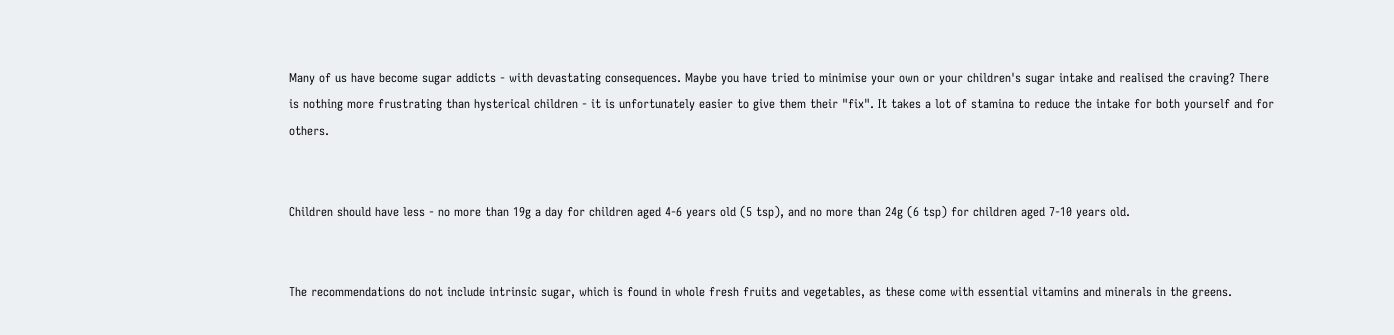Many of us have become sugar addicts - with devastating consequences. Maybe you have tried to minimise your own or your children's sugar intake and realised the craving? There is nothing more frustrating than hysterical children - it is unfortunately easier to give them their "fix". It takes a lot of stamina to reduce the intake for both yourself and for others.


Children should have less - no more than 19g a day for children aged 4-6 years old (5 tsp), and no more than 24g (6 tsp) for children aged 7-10 years old.


The recommendations do not include intrinsic sugar, which is found in whole fresh fruits and vegetables, as these come with essential vitamins and minerals in the greens.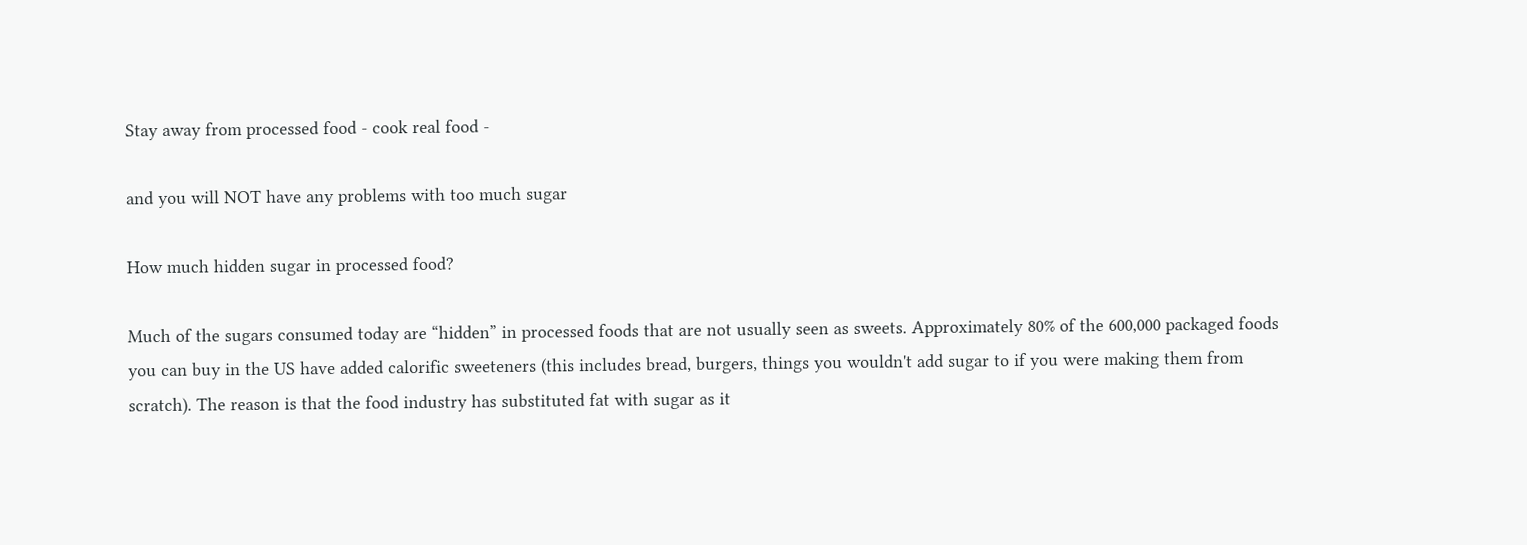Stay away from processed food - cook real food -

and you will NOT have any problems with too much sugar

How much hidden sugar in processed food?

Much of the sugars consumed today are “hidden” in processed foods that are not usually seen as sweets. Approximately 80% of the 600,000 packaged foods you can buy in the US have added calorific sweeteners (this includes bread, burgers, things you wouldn't add sugar to if you were making them from scratch). The reason is that the food industry has substituted fat with sugar as it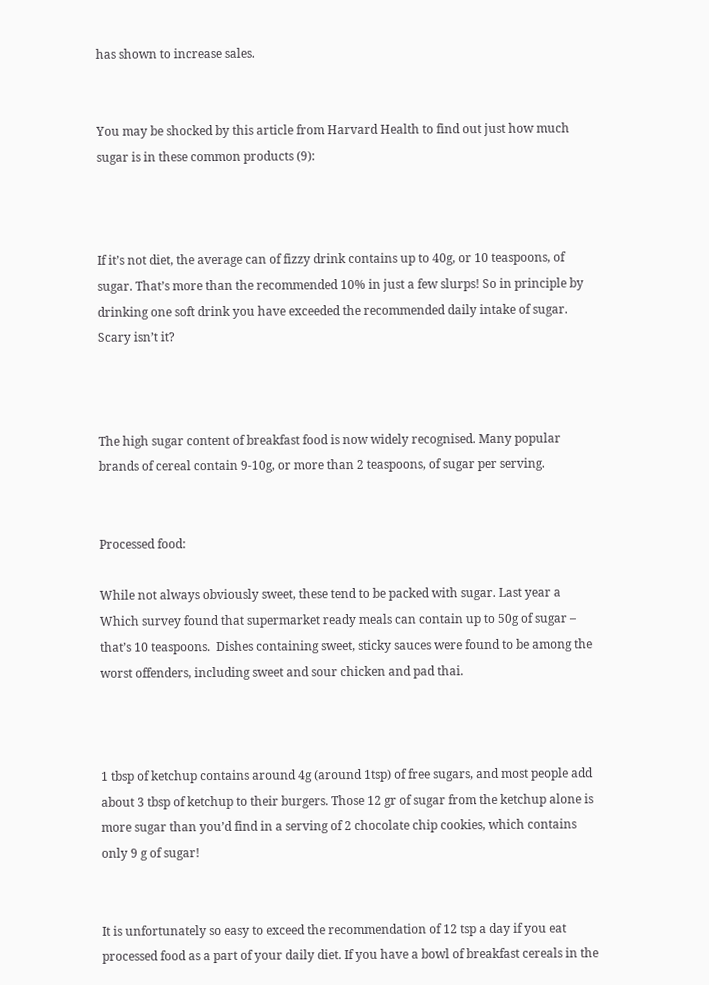has shown to increase sales.


You may be shocked by this article from Harvard Health to find out just how much sugar is in these common products (9):



If it’s not diet, the average can of fizzy drink contains up to 40g, or 10 teaspoons, of sugar. That’s more than the recommended 10% in just a few slurps! So in principle by drinking one soft drink you have exceeded the recommended daily intake of sugar. Scary isn’t it?



The high sugar content of breakfast food is now widely recognised. Many popular brands of cereal contain 9-10g, or more than 2 teaspoons, of sugar per serving.


Processed food:

While not always obviously sweet, these tend to be packed with sugar. Last year a Which survey found that supermarket ready meals can contain up to 50g of sugar – that’s 10 teaspoons.  Dishes containing sweet, sticky sauces were found to be among the worst offenders, including sweet and sour chicken and pad thai.



1 tbsp of ketchup contains around 4g (around 1tsp) of free sugars, and most people add about 3 tbsp of ketchup to their burgers. Those 12 gr of sugar from the ketchup alone is more sugar than you’d find in a serving of 2 chocolate chip cookies, which contains only 9 g of sugar!


It is unfortunately so easy to exceed the recommendation of 12 tsp a day if you eat processed food as a part of your daily diet. If you have a bowl of breakfast cereals in the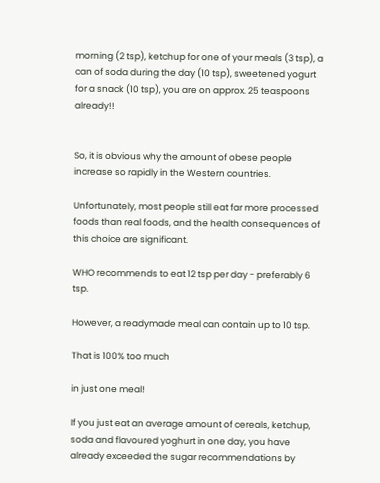morning (2 tsp), ketchup for one of your meals (3 tsp), a can of soda during the day (10 tsp), sweetened yogurt for a snack (10 tsp), you are on approx. 25 teaspoons already!!


So, it is obvious why the amount of obese people increase so rapidly in the Western countries.

Unfortunately, most people still eat far more processed foods than real foods, and the health consequences of this choice are significant.

WHO recommends to eat 12 tsp per day - preferably 6 tsp.

However, a readymade meal can contain up to 10 tsp.

That is 100% too much

in just one meal!

If you just eat an average amount of cereals, ketchup, soda and flavoured yoghurt in one day, you have already exceeded the sugar recommendations by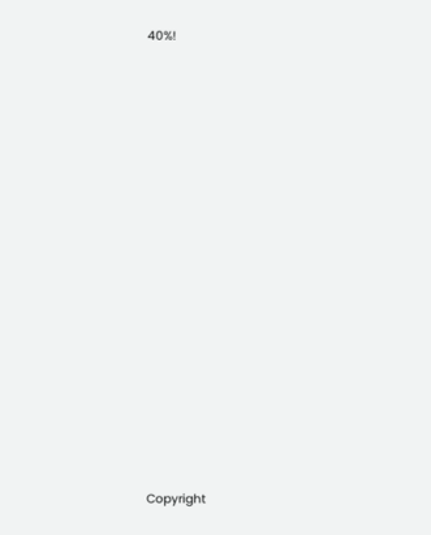40%!


















Copyright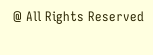@ All Rights Reserved